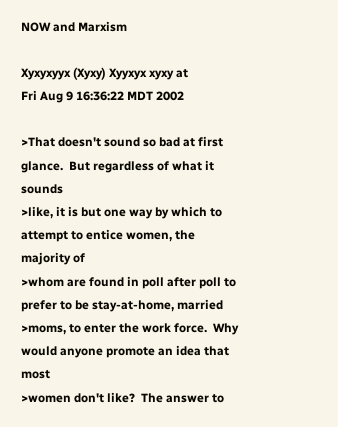NOW and Marxism

Xyxyxyyx (Xyxy) Xyyxyx xyxy at
Fri Aug 9 16:36:22 MDT 2002

>That doesn't sound so bad at first glance.  But regardless of what it sounds
>like, it is but one way by which to attempt to entice women, the majority of
>whom are found in poll after poll to prefer to be stay-at-home, married
>moms, to enter the work force.  Why would anyone promote an idea that most
>women don't like?  The answer to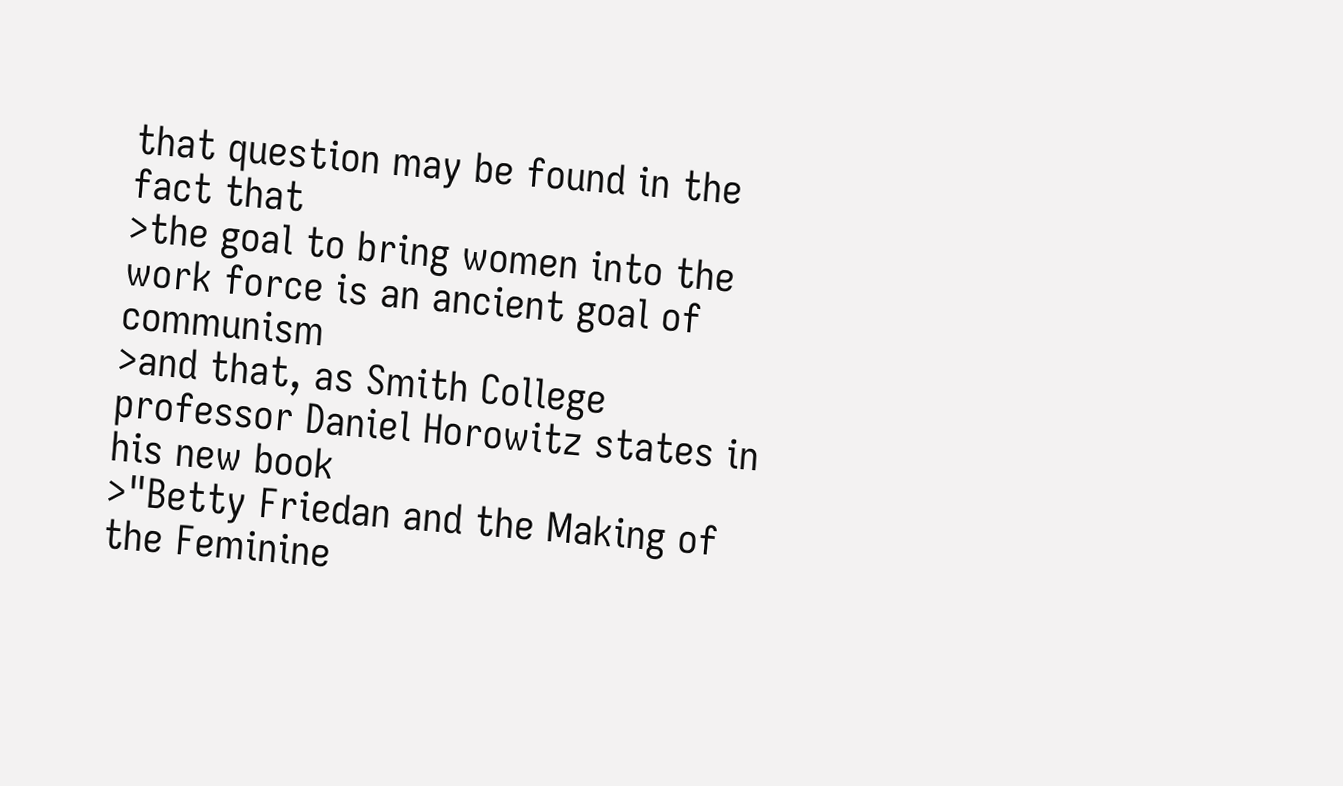that question may be found in the fact that
>the goal to bring women into the work force is an ancient goal of communism
>and that, as Smith College professor Daniel Horowitz states in his new book
>"Betty Friedan and the Making of the Feminine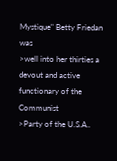Mystique" Betty Friedan was
>well into her thirties a devout and active functionary of the Communist
>Party of the U.S.A..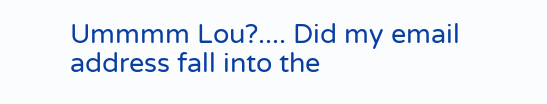Ummmm Lou?.... Did my email address fall into the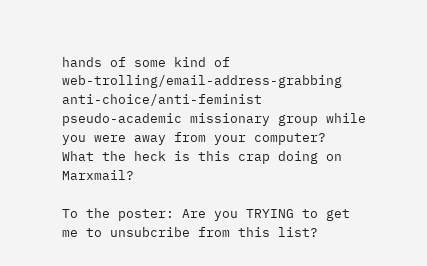hands of some kind of
web-trolling/email-address-grabbing anti-choice/anti-feminist
pseudo-academic missionary group while you were away from your computer?
What the heck is this crap doing on Marxmail?

To the poster: Are you TRYING to get me to unsubcribe from this list?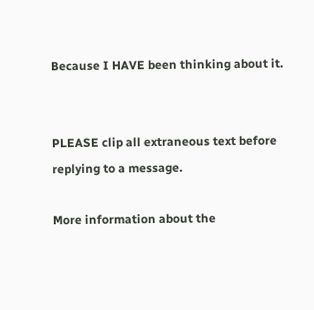Because I HAVE been thinking about it.


PLEASE clip all extraneous text before replying to a message.

More information about the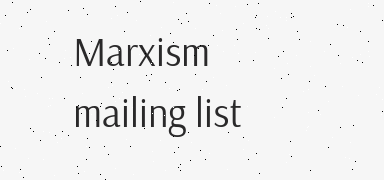Marxism mailing list